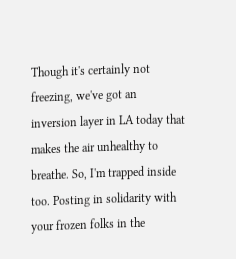Though it's certainly not freezing, we've got an inversion layer in LA today that makes the air unhealthy to breathe. So, I'm trapped inside too. Posting in solidarity with your frozen folks in the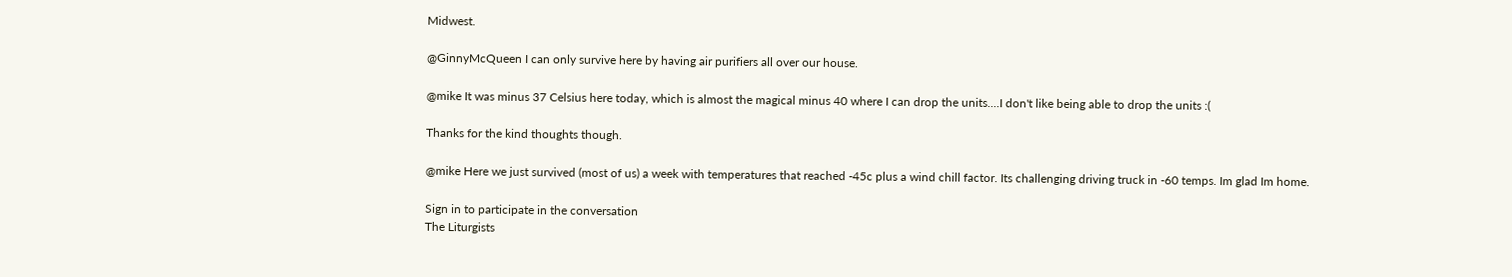Midwest.

@GinnyMcQueen I can only survive here by having air purifiers all over our house.

@mike It was minus 37 Celsius here today, which is almost the magical minus 40 where I can drop the units....I don't like being able to drop the units :(

Thanks for the kind thoughts though.

@mike Here we just survived (most of us) a week with temperatures that reached -45c plus a wind chill factor. Its challenging driving truck in -60 temps. Im glad Im home.

Sign in to participate in the conversation
The Liturgists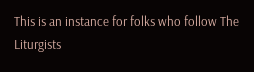This is an instance for folks who follow The Liturgists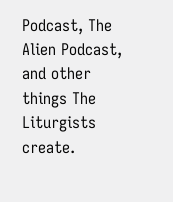Podcast, The Alien Podcast, and other things The Liturgists create.